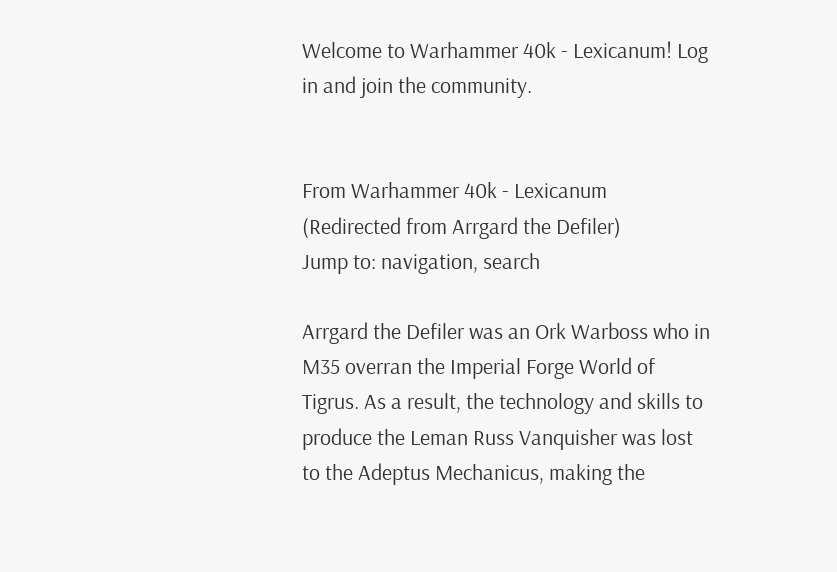Welcome to Warhammer 40k - Lexicanum! Log in and join the community.


From Warhammer 40k - Lexicanum
(Redirected from Arrgard the Defiler)
Jump to: navigation, search

Arrgard the Defiler was an Ork Warboss who in M35 overran the Imperial Forge World of Tigrus. As a result, the technology and skills to produce the Leman Russ Vanquisher was lost to the Adeptus Mechanicus, making the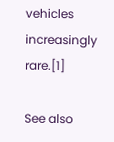vehicles increasingly rare.[1]

See also